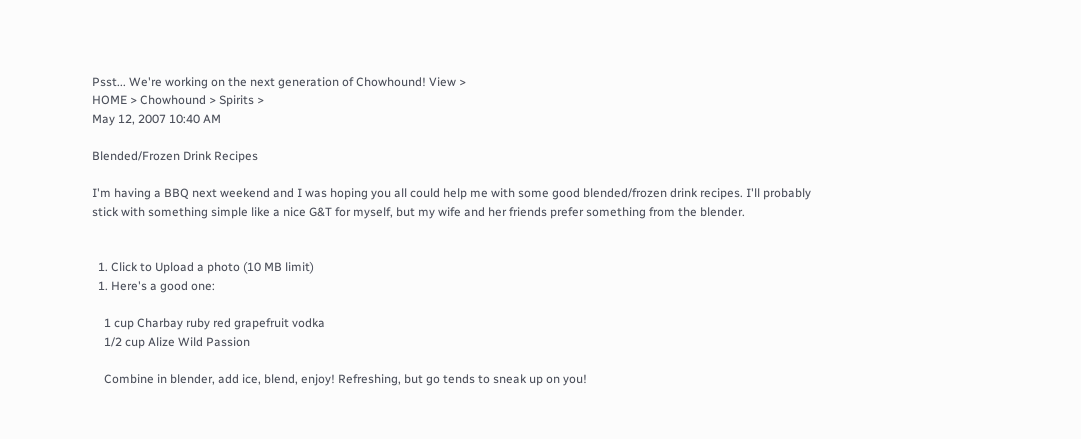Psst... We're working on the next generation of Chowhound! View >
HOME > Chowhound > Spirits >
May 12, 2007 10:40 AM

Blended/Frozen Drink Recipes

I'm having a BBQ next weekend and I was hoping you all could help me with some good blended/frozen drink recipes. I'll probably stick with something simple like a nice G&T for myself, but my wife and her friends prefer something from the blender.


  1. Click to Upload a photo (10 MB limit)
  1. Here's a good one:

    1 cup Charbay ruby red grapefruit vodka
    1/2 cup Alize Wild Passion

    Combine in blender, add ice, blend, enjoy! Refreshing, but go tends to sneak up on you!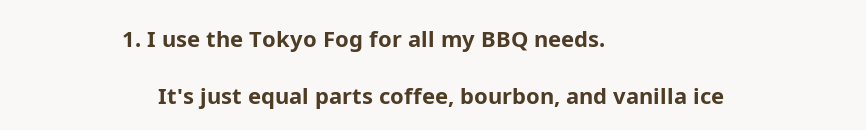1. I use the Tokyo Fog for all my BBQ needs.

      It's just equal parts coffee, bourbon, and vanilla ice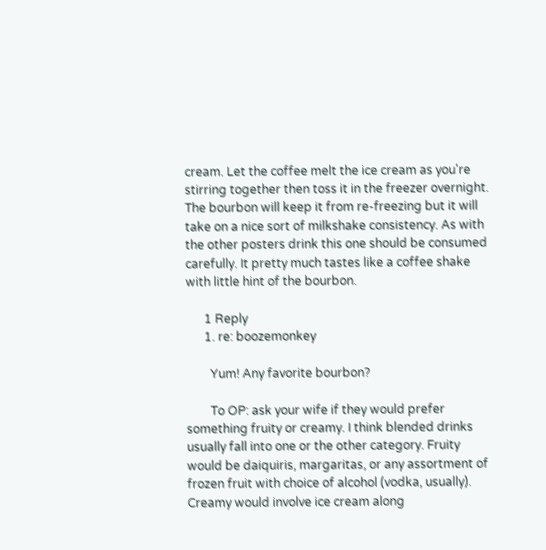cream. Let the coffee melt the ice cream as you're stirring together then toss it in the freezer overnight. The bourbon will keep it from re-freezing but it will take on a nice sort of milkshake consistency. As with the other posters drink this one should be consumed carefully. It pretty much tastes like a coffee shake with little hint of the bourbon.

      1 Reply
      1. re: boozemonkey

        Yum! Any favorite bourbon?

        To OP: ask your wife if they would prefer something fruity or creamy. I think blended drinks usually fall into one or the other category. Fruity would be daiquiris, margaritas, or any assortment of frozen fruit with choice of alcohol (vodka, usually). Creamy would involve ice cream along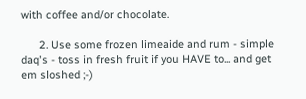with coffee and/or chocolate.

      2. Use some frozen limeaide and rum - simple daq's - toss in fresh fruit if you HAVE to... and get em sloshed ;-)